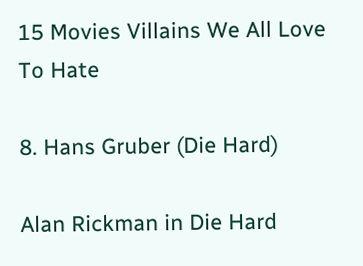15 Movies Villains We All Love To Hate

8. Hans Gruber (Die Hard)

Alan Rickman in Die Hard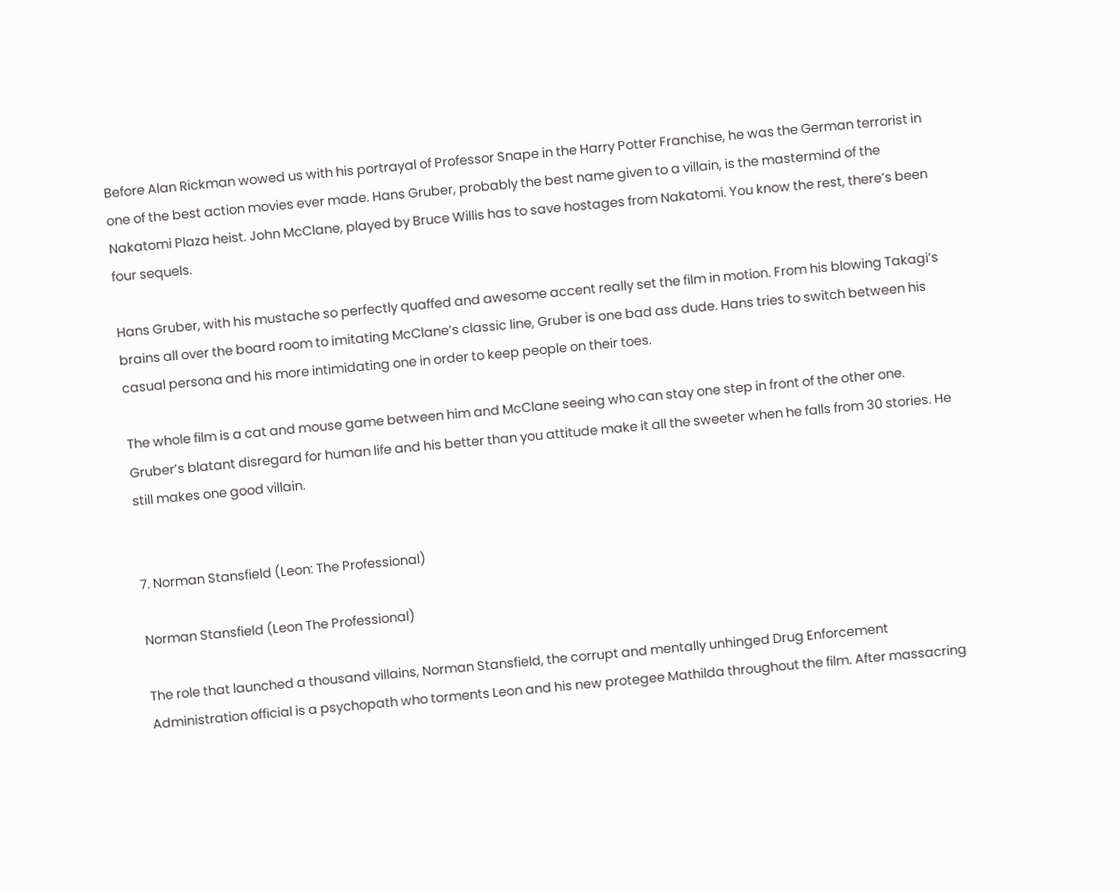Before Alan Rickman wowed us with his portrayal of Professor Snape in the Harry Potter Franchise, he was the German terrorist in one of the best action movies ever made. Hans Gruber, probably the best name given to a villain, is the mastermind of the Nakatomi Plaza heist. John McClane, played by Bruce Willis has to save hostages from Nakatomi. You know the rest, there’s been four sequels.

Hans Gruber, with his mustache so perfectly quaffed and awesome accent really set the film in motion. From his blowing Takagi’s brains all over the board room to imitating McClane’s classic line, Gruber is one bad ass dude. Hans tries to switch between his casual persona and his more intimidating one in order to keep people on their toes.

The whole film is a cat and mouse game between him and McClane seeing who can stay one step in front of the other one. Gruber’s blatant disregard for human life and his better than you attitude make it all the sweeter when he falls from 30 stories. He still makes one good villain.


7. Norman Stansfield (Leon: The Professional)

Norman Stansfield (Leon The Professional)

The role that launched a thousand villains, Norman Stansfield, the corrupt and mentally unhinged Drug Enforcement Administration official is a psychopath who torments Leon and his new protegee Mathilda throughout the film. After massacring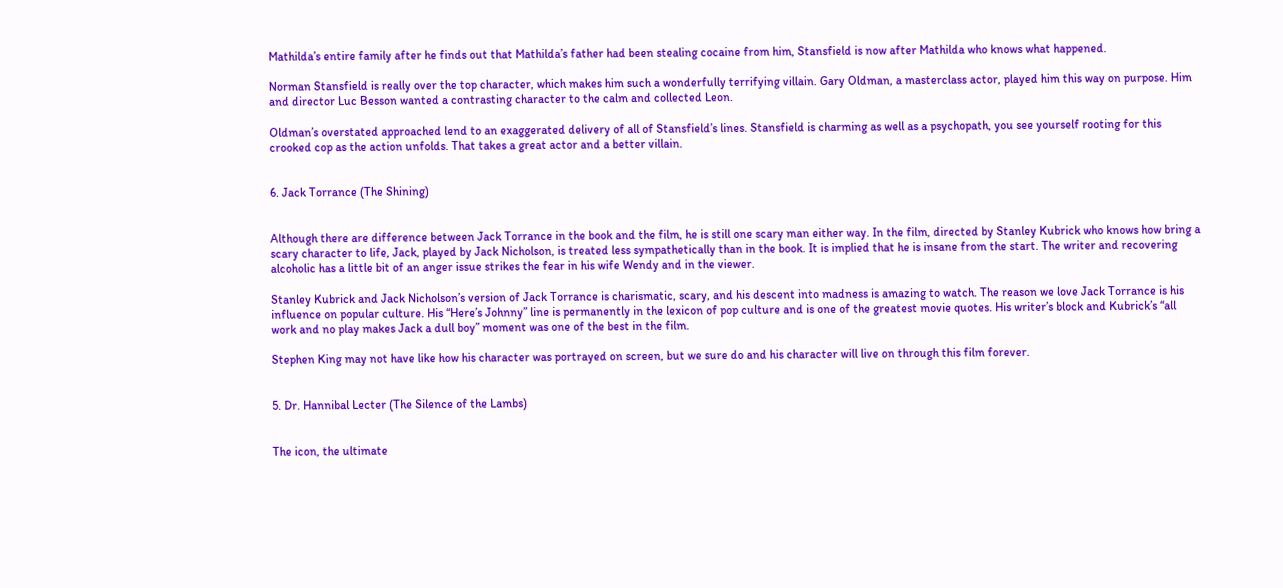Mathilda’s entire family after he finds out that Mathilda’s father had been stealing cocaine from him, Stansfield is now after Mathilda who knows what happened.

Norman Stansfield is really over the top character, which makes him such a wonderfully terrifying villain. Gary Oldman, a masterclass actor, played him this way on purpose. Him and director Luc Besson wanted a contrasting character to the calm and collected Leon.

Oldman’s overstated approached lend to an exaggerated delivery of all of Stansfield’s lines. Stansfield is charming as well as a psychopath, you see yourself rooting for this crooked cop as the action unfolds. That takes a great actor and a better villain.


6. Jack Torrance (The Shining)


Although there are difference between Jack Torrance in the book and the film, he is still one scary man either way. In the film, directed by Stanley Kubrick who knows how bring a scary character to life, Jack, played by Jack Nicholson, is treated less sympathetically than in the book. It is implied that he is insane from the start. The writer and recovering alcoholic has a little bit of an anger issue strikes the fear in his wife Wendy and in the viewer.

Stanley Kubrick and Jack Nicholson’s version of Jack Torrance is charismatic, scary, and his descent into madness is amazing to watch. The reason we love Jack Torrance is his influence on popular culture. His “Here’s Johnny” line is permanently in the lexicon of pop culture and is one of the greatest movie quotes. His writer’s block and Kubrick’s “all work and no play makes Jack a dull boy” moment was one of the best in the film.

Stephen King may not have like how his character was portrayed on screen, but we sure do and his character will live on through this film forever.


5. Dr. Hannibal Lecter (The Silence of the Lambs)


The icon, the ultimate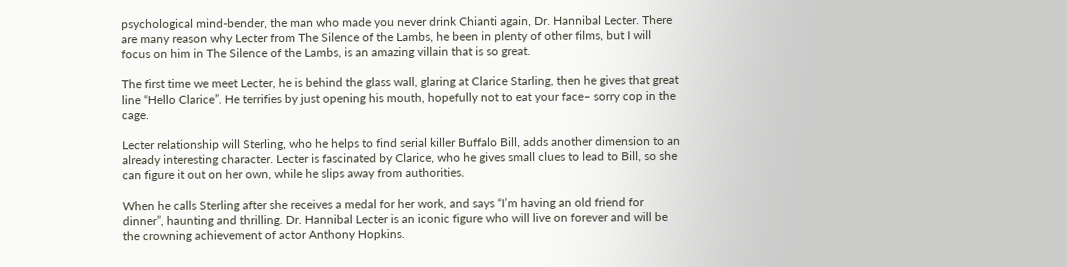psychological mind-bender, the man who made you never drink Chianti again, Dr. Hannibal Lecter. There are many reason why Lecter from The Silence of the Lambs, he been in plenty of other films, but I will focus on him in The Silence of the Lambs, is an amazing villain that is so great.

The first time we meet Lecter, he is behind the glass wall, glaring at Clarice Starling, then he gives that great line “Hello Clarice”. He terrifies by just opening his mouth, hopefully not to eat your face– sorry cop in the cage.

Lecter relationship will Sterling, who he helps to find serial killer Buffalo Bill, adds another dimension to an already interesting character. Lecter is fascinated by Clarice, who he gives small clues to lead to Bill, so she can figure it out on her own, while he slips away from authorities.

When he calls Sterling after she receives a medal for her work, and says “I’m having an old friend for dinner”, haunting and thrilling. Dr. Hannibal Lecter is an iconic figure who will live on forever and will be the crowning achievement of actor Anthony Hopkins.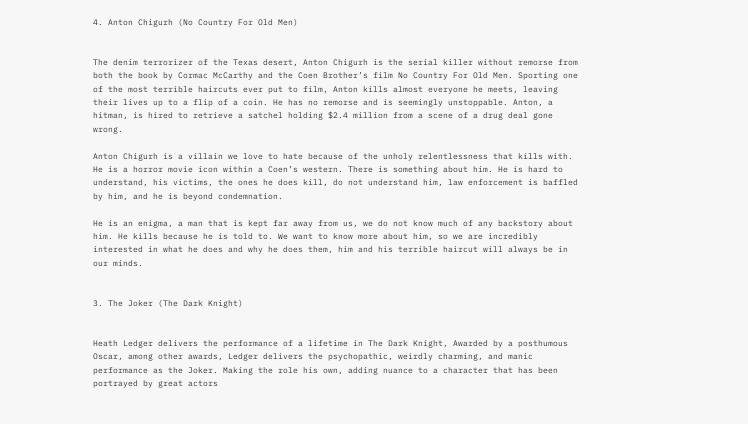4. Anton Chigurh (No Country For Old Men)


The denim terrorizer of the Texas desert, Anton Chigurh is the serial killer without remorse from both the book by Cormac McCarthy and the Coen Brother’s film No Country For Old Men. Sporting one of the most terrible haircuts ever put to film, Anton kills almost everyone he meets, leaving their lives up to a flip of a coin. He has no remorse and is seemingly unstoppable. Anton, a hitman, is hired to retrieve a satchel holding $2.4 million from a scene of a drug deal gone wrong.

Anton Chigurh is a villain we love to hate because of the unholy relentlessness that kills with. He is a horror movie icon within a Coen’s western. There is something about him. He is hard to understand, his victims, the ones he does kill, do not understand him, law enforcement is baffled by him, and he is beyond condemnation.

He is an enigma, a man that is kept far away from us, we do not know much of any backstory about him. He kills because he is told to. We want to know more about him, so we are incredibly interested in what he does and why he does them, him and his terrible haircut will always be in our minds.


3. The Joker (The Dark Knight)


Heath Ledger delivers the performance of a lifetime in The Dark Knight, Awarded by a posthumous Oscar, among other awards, Ledger delivers the psychopathic, weirdly charming, and manic performance as the Joker. Making the role his own, adding nuance to a character that has been portrayed by great actors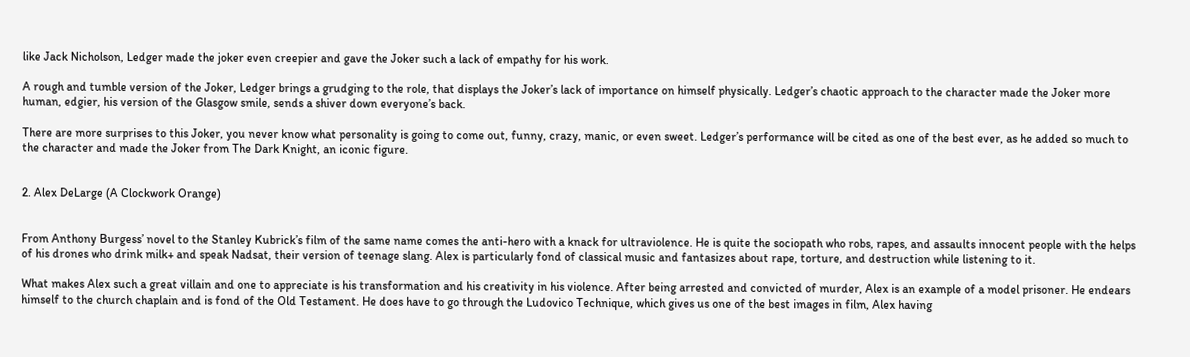like Jack Nicholson, Ledger made the joker even creepier and gave the Joker such a lack of empathy for his work.

A rough and tumble version of the Joker, Ledger brings a grudging to the role, that displays the Joker’s lack of importance on himself physically. Ledger’s chaotic approach to the character made the Joker more human, edgier, his version of the Glasgow smile, sends a shiver down everyone’s back.

There are more surprises to this Joker, you never know what personality is going to come out, funny, crazy, manic, or even sweet. Ledger’s performance will be cited as one of the best ever, as he added so much to the character and made the Joker from The Dark Knight, an iconic figure.


2. Alex DeLarge (A Clockwork Orange)


From Anthony Burgess’ novel to the Stanley Kubrick’s film of the same name comes the anti-hero with a knack for ultraviolence. He is quite the sociopath who robs, rapes, and assaults innocent people with the helps of his drones who drink milk+ and speak Nadsat, their version of teenage slang. Alex is particularly fond of classical music and fantasizes about rape, torture, and destruction while listening to it.

What makes Alex such a great villain and one to appreciate is his transformation and his creativity in his violence. After being arrested and convicted of murder, Alex is an example of a model prisoner. He endears himself to the church chaplain and is fond of the Old Testament. He does have to go through the Ludovico Technique, which gives us one of the best images in film, Alex having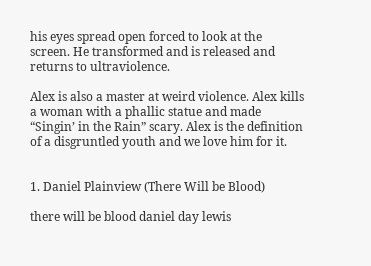his eyes spread open forced to look at the screen. He transformed and is released and returns to ultraviolence.

Alex is also a master at weird violence. Alex kills a woman with a phallic statue and made “Singin’ in the Rain” scary. Alex is the definition of a disgruntled youth and we love him for it.


1. Daniel Plainview (There Will be Blood)

there will be blood daniel day lewis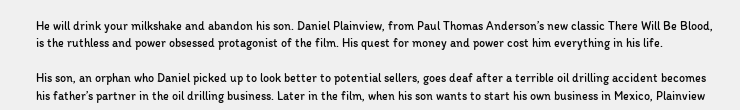He will drink your milkshake and abandon his son. Daniel Plainview, from Paul Thomas Anderson’s new classic There Will Be Blood, is the ruthless and power obsessed protagonist of the film. His quest for money and power cost him everything in his life.

His son, an orphan who Daniel picked up to look better to potential sellers, goes deaf after a terrible oil drilling accident becomes his father’s partner in the oil drilling business. Later in the film, when his son wants to start his own business in Mexico, Plainview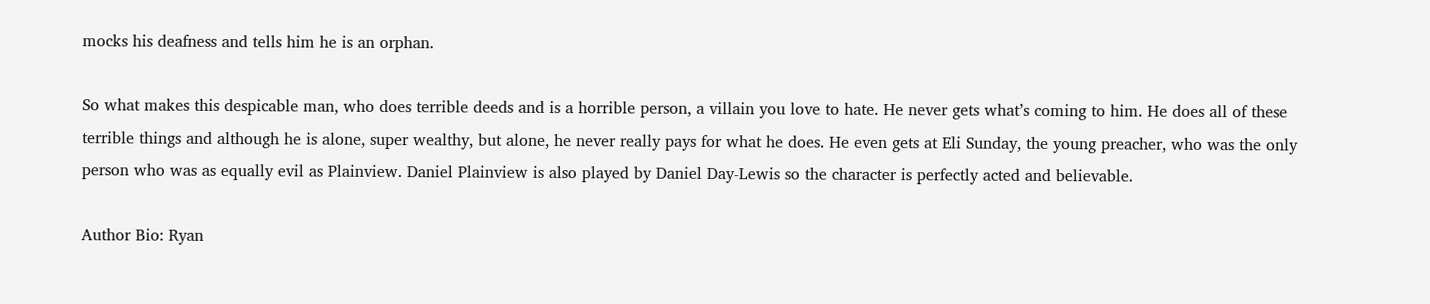mocks his deafness and tells him he is an orphan.

So what makes this despicable man, who does terrible deeds and is a horrible person, a villain you love to hate. He never gets what’s coming to him. He does all of these terrible things and although he is alone, super wealthy, but alone, he never really pays for what he does. He even gets at Eli Sunday, the young preacher, who was the only person who was as equally evil as Plainview. Daniel Plainview is also played by Daniel Day-Lewis so the character is perfectly acted and believable.

Author Bio: Ryan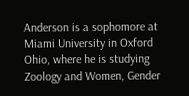Anderson is a sophomore at Miami University in Oxford Ohio, where he is studying Zoology and Women, Gender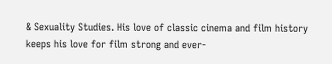& Sexuality Studies. His love of classic cinema and film history keeps his love for film strong and ever-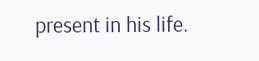present in his life.